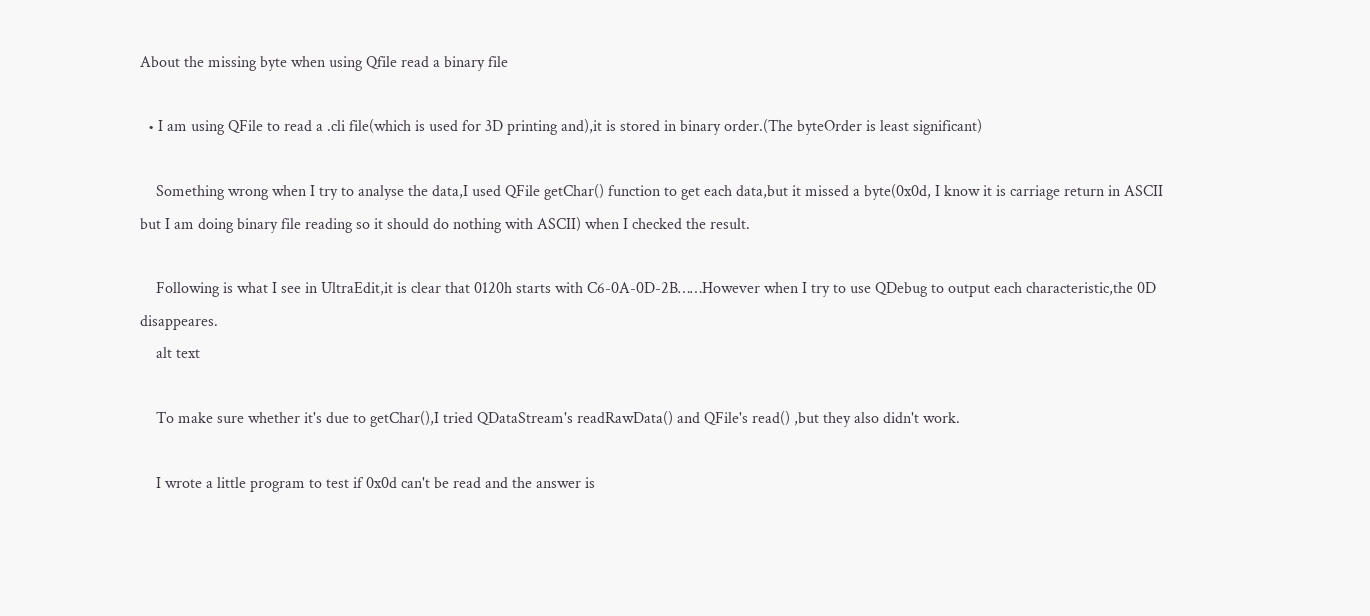About the missing byte when using Qfile read a binary file

  • I am using QFile to read a .cli file(which is used for 3D printing and),it is stored in binary order.(The byteOrder is least significant)

    Something wrong when I try to analyse the data,I used QFile getChar() function to get each data,but it missed a byte(0x0d, I know it is carriage return in ASCII but I am doing binary file reading so it should do nothing with ASCII) when I checked the result.

    Following is what I see in UltraEdit,it is clear that 0120h starts with C6-0A-0D-2B……However when I try to use QDebug to output each characteristic,the 0D disappeares.
    alt text

    To make sure whether it's due to getChar(),I tried QDataStream's readRawData() and QFile's read() ,but they also didn't work.

    I wrote a little program to test if 0x0d can't be read and the answer is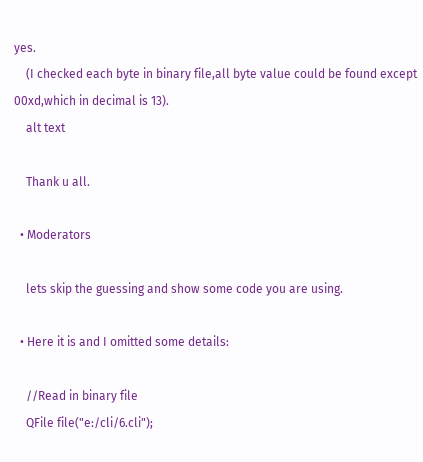yes.
    (I checked each byte in binary file,all byte value could be found except 00xd,which in decimal is 13).
    alt text

    Thank u all.

  • Moderators

    lets skip the guessing and show some code you are using.

  • Here it is and I omitted some details:

    //Read in binary file
    QFile file("e:/cli/6.cli");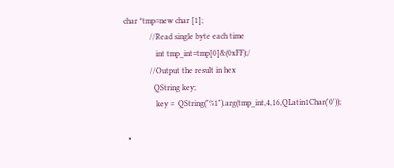char *tmp=new char [1];
             //Read single byte each time
                int tmp_int=tmp[0]&(0xFF);/
             //Output the result in hex
               QString key;
                key =  QString("%1").arg(tmp_int,4,16,QLatin1Char('0'));

  •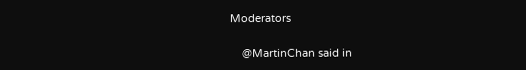Moderators

    @MartinChan said in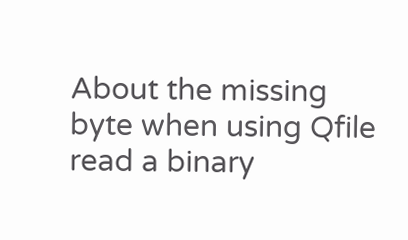About the missing byte when using Qfile read a binary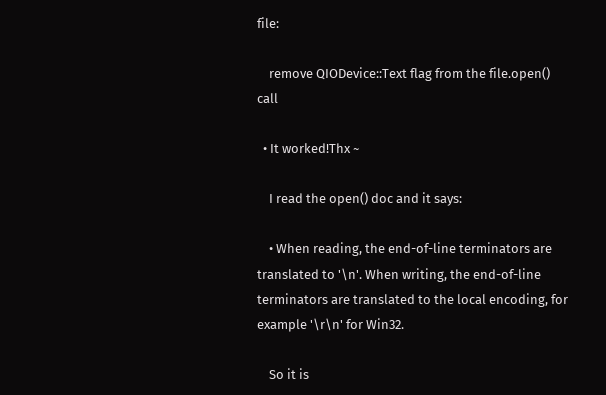file:

    remove QIODevice::Text flag from the file.open() call

  • It worked!Thx ~

    I read the open() doc and it says:

    • When reading, the end-of-line terminators are translated to '\n'. When writing, the end-of-line terminators are translated to the local encoding, for example '\r\n' for Win32.

    So it is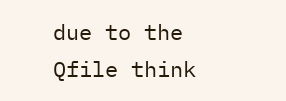due to the Qfile think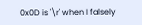0x0D is '\r' when I falsely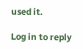used it.

Log in to reply